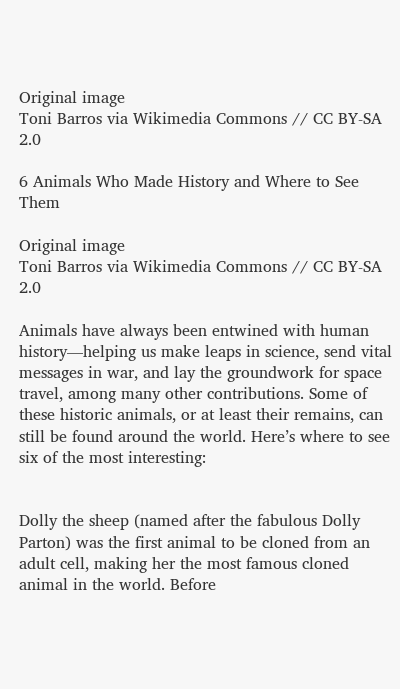Original image
Toni Barros via Wikimedia Commons // CC BY-SA 2.0

6 Animals Who Made History and Where to See Them

Original image
Toni Barros via Wikimedia Commons // CC BY-SA 2.0

Animals have always been entwined with human history—helping us make leaps in science, send vital messages in war, and lay the groundwork for space travel, among many other contributions. Some of these historic animals, or at least their remains, can still be found around the world. Here’s where to see six of the most interesting:


Dolly the sheep (named after the fabulous Dolly Parton) was the first animal to be cloned from an adult cell, making her the most famous cloned animal in the world. Before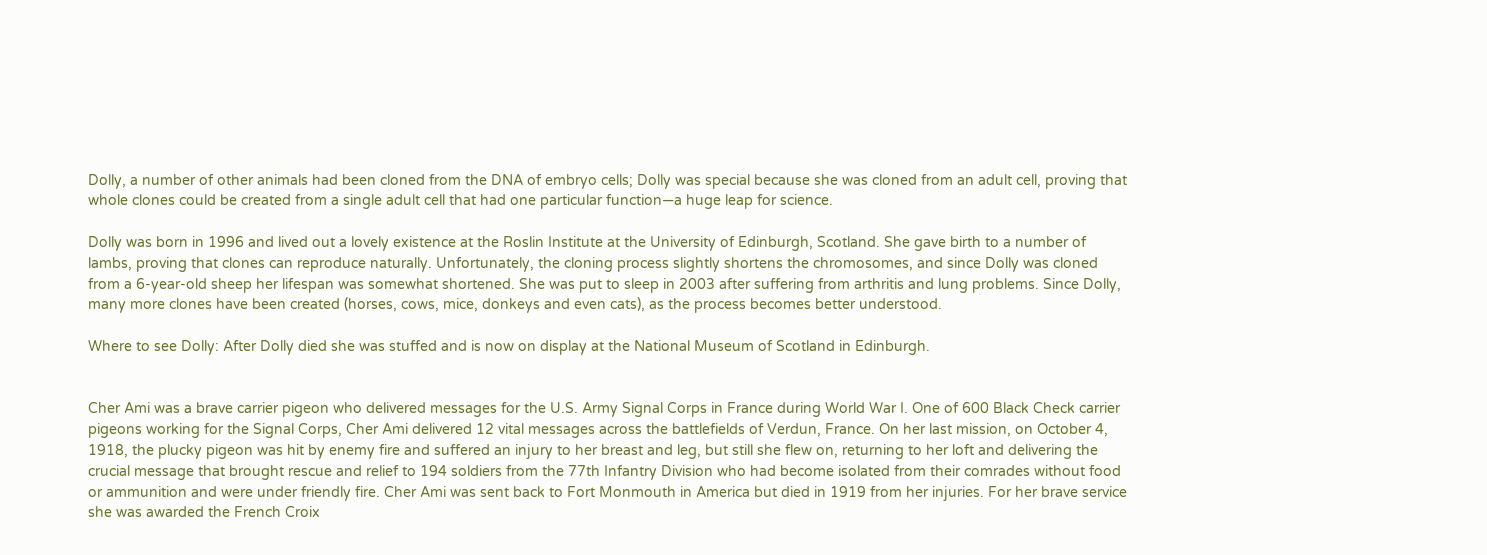Dolly, a number of other animals had been cloned from the DNA of embryo cells; Dolly was special because she was cloned from an adult cell, proving that whole clones could be created from a single adult cell that had one particular function—a huge leap for science.

Dolly was born in 1996 and lived out a lovely existence at the Roslin Institute at the University of Edinburgh, Scotland. She gave birth to a number of lambs, proving that clones can reproduce naturally. Unfortunately, the cloning process slightly shortens the chromosomes, and since Dolly was cloned from a 6-year-old sheep her lifespan was somewhat shortened. She was put to sleep in 2003 after suffering from arthritis and lung problems. Since Dolly, many more clones have been created (horses, cows, mice, donkeys and even cats), as the process becomes better understood.

Where to see Dolly: After Dolly died she was stuffed and is now on display at the National Museum of Scotland in Edinburgh.


Cher Ami was a brave carrier pigeon who delivered messages for the U.S. Army Signal Corps in France during World War I. One of 600 Black Check carrier pigeons working for the Signal Corps, Cher Ami delivered 12 vital messages across the battlefields of Verdun, France. On her last mission, on October 4, 1918, the plucky pigeon was hit by enemy fire and suffered an injury to her breast and leg, but still she flew on, returning to her loft and delivering the crucial message that brought rescue and relief to 194 soldiers from the 77th Infantry Division who had become isolated from their comrades without food or ammunition and were under friendly fire. Cher Ami was sent back to Fort Monmouth in America but died in 1919 from her injuries. For her brave service she was awarded the French Croix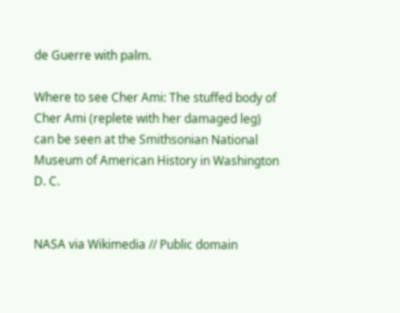de Guerre with palm.

Where to see Cher Ami: The stuffed body of Cher Ami (replete with her damaged leg) can be seen at the Smithsonian National Museum of American History in Washington D. C.


NASA via Wikimedia // Public domain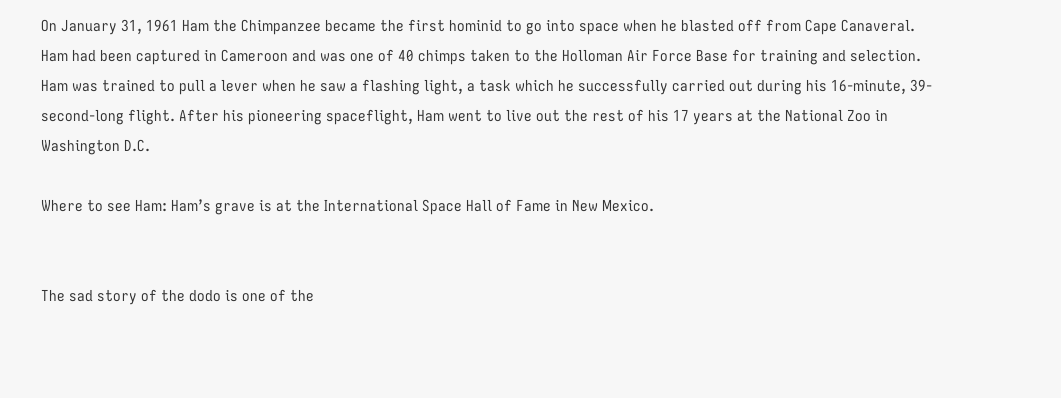On January 31, 1961 Ham the Chimpanzee became the first hominid to go into space when he blasted off from Cape Canaveral. Ham had been captured in Cameroon and was one of 40 chimps taken to the Holloman Air Force Base for training and selection. Ham was trained to pull a lever when he saw a flashing light, a task which he successfully carried out during his 16-minute, 39-second-long flight. After his pioneering spaceflight, Ham went to live out the rest of his 17 years at the National Zoo in Washington D.C.

Where to see Ham: Ham’s grave is at the International Space Hall of Fame in New Mexico.


The sad story of the dodo is one of the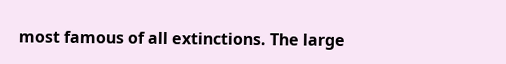most famous of all extinctions. The large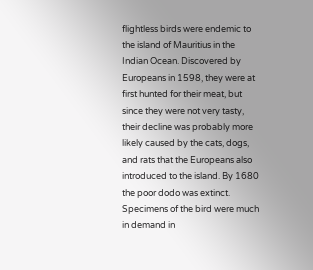flightless birds were endemic to the island of Mauritius in the Indian Ocean. Discovered by Europeans in 1598, they were at first hunted for their meat, but since they were not very tasty, their decline was probably more likely caused by the cats, dogs, and rats that the Europeans also introduced to the island. By 1680 the poor dodo was extinct. Specimens of the bird were much in demand in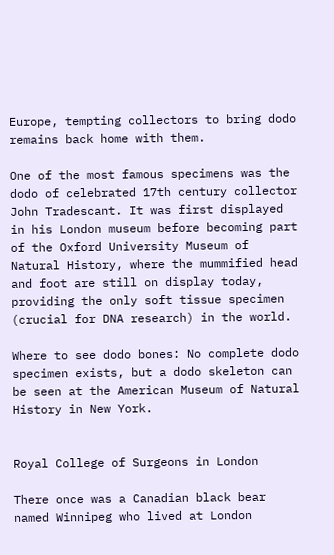Europe, tempting collectors to bring dodo remains back home with them.

One of the most famous specimens was the dodo of celebrated 17th century collector John Tradescant. It was first displayed in his London museum before becoming part of the Oxford University Museum of Natural History, where the mummified head and foot are still on display today, providing the only soft tissue specimen (crucial for DNA research) in the world.

Where to see dodo bones: No complete dodo specimen exists, but a dodo skeleton can be seen at the American Museum of Natural History in New York.


Royal College of Surgeons in London

There once was a Canadian black bear named Winnipeg who lived at London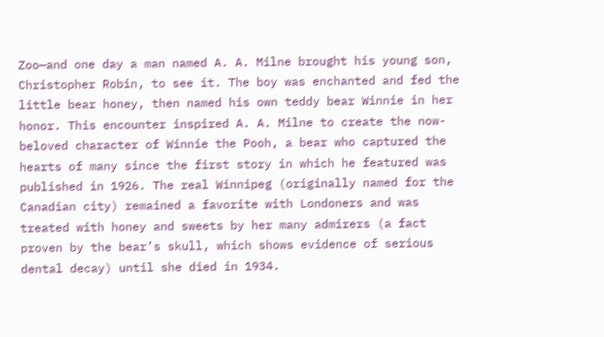Zoo—and one day a man named A. A. Milne brought his young son, Christopher Robin, to see it. The boy was enchanted and fed the little bear honey, then named his own teddy bear Winnie in her honor. This encounter inspired A. A. Milne to create the now-beloved character of Winnie the Pooh, a bear who captured the hearts of many since the first story in which he featured was published in 1926. The real Winnipeg (originally named for the Canadian city) remained a favorite with Londoners and was treated with honey and sweets by her many admirers (a fact proven by the bear’s skull, which shows evidence of serious dental decay) until she died in 1934.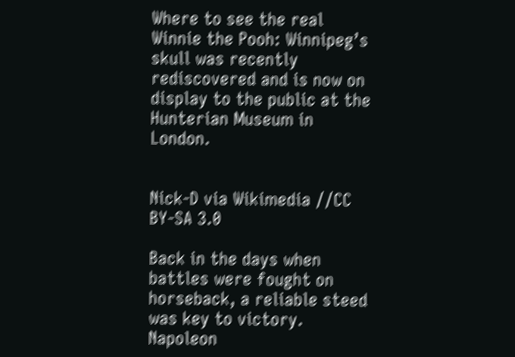Where to see the real Winnie the Pooh: Winnipeg’s skull was recently rediscovered and is now on display to the public at the Hunterian Museum in London.


Nick-D via Wikimedia //CC BY-SA 3.0

Back in the days when battles were fought on horseback, a reliable steed was key to victory. Napoleon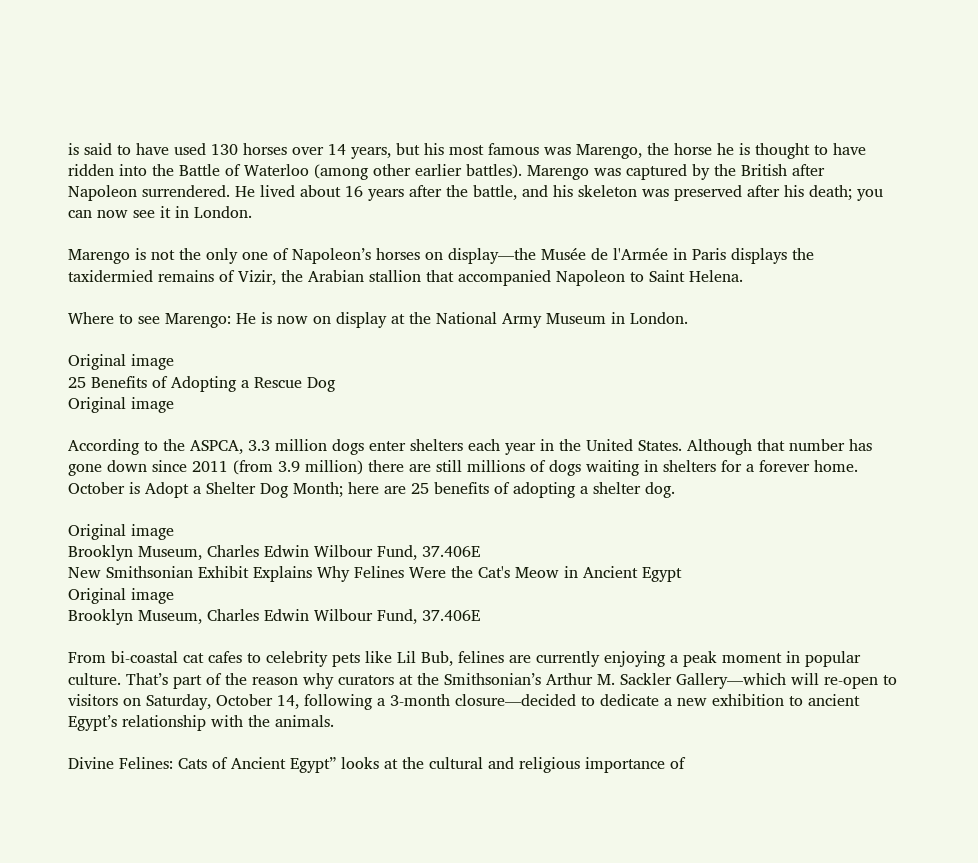is said to have used 130 horses over 14 years, but his most famous was Marengo, the horse he is thought to have ridden into the Battle of Waterloo (among other earlier battles). Marengo was captured by the British after Napoleon surrendered. He lived about 16 years after the battle, and his skeleton was preserved after his death; you can now see it in London.

Marengo is not the only one of Napoleon’s horses on display—the Musée de l'Armée in Paris displays the taxidermied remains of Vizir, the Arabian stallion that accompanied Napoleon to Saint Helena.

Where to see Marengo: He is now on display at the National Army Museum in London.

Original image
25 Benefits of Adopting a Rescue Dog
Original image

According to the ASPCA, 3.3 million dogs enter shelters each year in the United States. Although that number has gone down since 2011 (from 3.9 million) there are still millions of dogs waiting in shelters for a forever home. October is Adopt a Shelter Dog Month; here are 25 benefits of adopting a shelter dog.

Original image
Brooklyn Museum, Charles Edwin Wilbour Fund, 37.406E
New Smithsonian Exhibit Explains Why Felines Were the Cat's Meow in Ancient Egypt
Original image
Brooklyn Museum, Charles Edwin Wilbour Fund, 37.406E

From bi-coastal cat cafes to celebrity pets like Lil Bub, felines are currently enjoying a peak moment in popular culture. That’s part of the reason why curators at the Smithsonian’s Arthur M. Sackler Gallery—which will re-open to visitors on Saturday, October 14, following a 3-month closure—decided to dedicate a new exhibition to ancient Egypt’s relationship with the animals.

Divine Felines: Cats of Ancient Egypt” looks at the cultural and religious importance of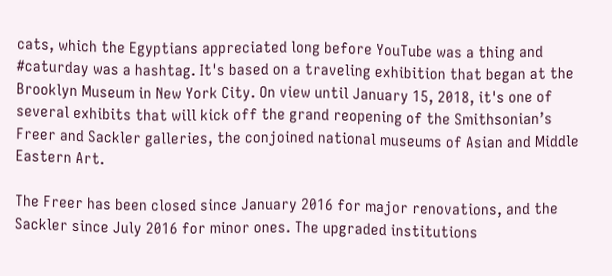cats, which the Egyptians appreciated long before YouTube was a thing and #caturday was a hashtag. It's based on a traveling exhibition that began at the Brooklyn Museum in New York City. On view until January 15, 2018, it's one of several exhibits that will kick off the grand reopening of the Smithsonian’s Freer and Sackler galleries, the conjoined national museums of Asian and Middle Eastern Art.

The Freer has been closed since January 2016 for major renovations, and the Sackler since July 2016 for minor ones. The upgraded institutions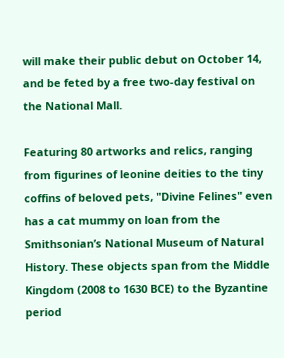will make their public debut on October 14, and be feted by a free two-day festival on the National Mall.

Featuring 80 artworks and relics, ranging from figurines of leonine deities to the tiny coffins of beloved pets, "Divine Felines" even has a cat mummy on loan from the Smithsonian’s National Museum of Natural History. These objects span from the Middle Kingdom (2008 to 1630 BCE) to the Byzantine period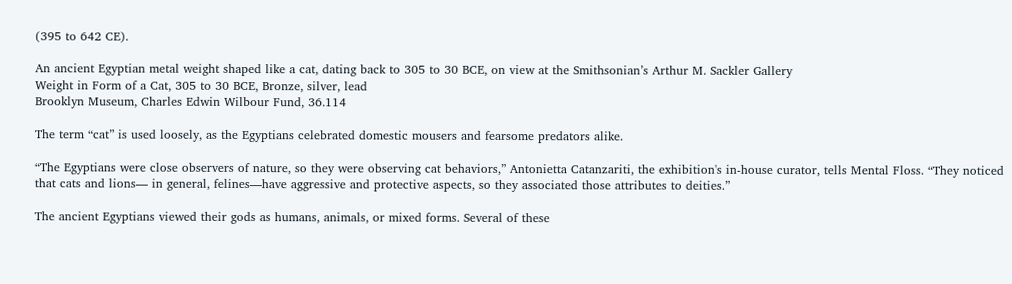(395 to 642 CE).

An ancient Egyptian metal weight shaped like a cat, dating back to 305 to 30 BCE, on view at the Smithsonian’s Arthur M. Sackler Gallery
Weight in Form of a Cat, 305 to 30 BCE, Bronze, silver, lead
Brooklyn Museum, Charles Edwin Wilbour Fund, 36.114

The term “cat” is used loosely, as the Egyptians celebrated domestic mousers and fearsome predators alike.

“The Egyptians were close observers of nature, so they were observing cat behaviors,” Antonietta Catanzariti, the exhibition's in-house curator, tells Mental Floss. “They noticed that cats and lions— in general, felines—have aggressive and protective aspects, so they associated those attributes to deities.”

The ancient Egyptians viewed their gods as humans, animals, or mixed forms. Several of these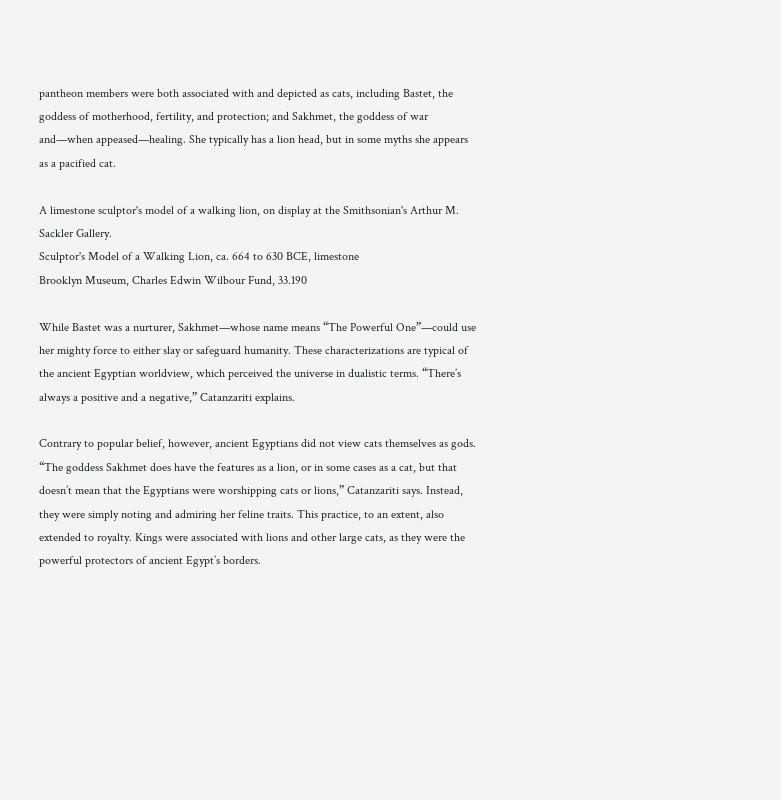pantheon members were both associated with and depicted as cats, including Bastet, the goddess of motherhood, fertility, and protection; and Sakhmet, the goddess of war and—when appeased—healing. She typically has a lion head, but in some myths she appears as a pacified cat.

A limestone sculptor's model of a walking lion, on display at the Smithsonian's Arthur M. Sackler Gallery.
Sculptor's Model of a Walking Lion, ca. 664 to 630 BCE, limestone
Brooklyn Museum, Charles Edwin Wilbour Fund, 33.190

While Bastet was a nurturer, Sakhmet—whose name means “The Powerful One”—could use her mighty force to either slay or safeguard humanity. These characterizations are typical of the ancient Egyptian worldview, which perceived the universe in dualistic terms. “There’s always a positive and a negative,” Catanzariti explains.

Contrary to popular belief, however, ancient Egyptians did not view cats themselves as gods. “The goddess Sakhmet does have the features as a lion, or in some cases as a cat, but that doesn’t mean that the Egyptians were worshipping cats or lions,” Catanzariti says. Instead, they were simply noting and admiring her feline traits. This practice, to an extent, also extended to royalty. Kings were associated with lions and other large cats, as they were the powerful protectors of ancient Egypt’s borders.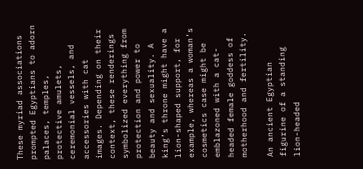These myriad associations prompted Egyptians to adorn palaces, temples, protective amulets, ceremonial vessels, and accessories with cat images. Depending on their context, these renderings symbolized everything from protection and power to beauty and sexuality. A king’s throne might have a lion-shaped support, for example, whereas a woman’s cosmetics case might be emblazoned with a cat-headed female goddess of motherhood and fertility.

An ancient Egyptian figurine of a standing lion-headed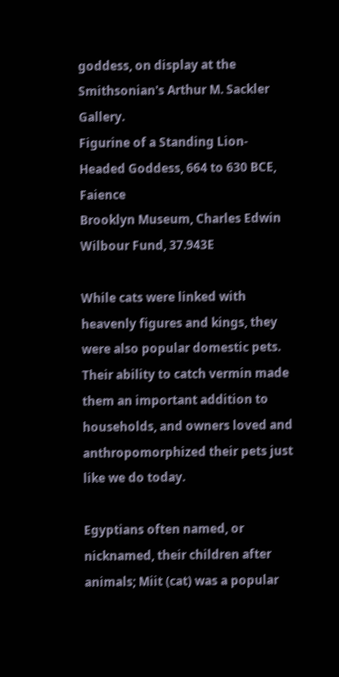goddess, on display at the Smithsonian's Arthur M. Sackler Gallery.
Figurine of a Standing Lion-Headed Goddess, 664 to 630 BCE, Faience
Brooklyn Museum, Charles Edwin Wilbour Fund, 37.943E

While cats were linked with heavenly figures and kings, they were also popular domestic pets. Their ability to catch vermin made them an important addition to households, and owners loved and anthropomorphized their pets just like we do today.

Egyptians often named, or nicknamed, their children after animals; Miit (cat) was a popular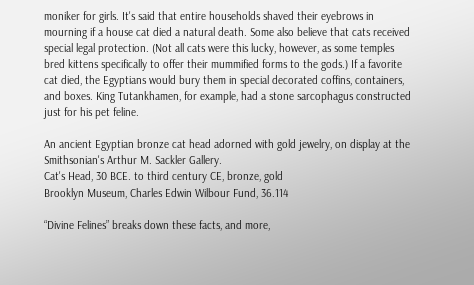moniker for girls. It's said that entire households shaved their eyebrows in mourning if a house cat died a natural death. Some also believe that cats received special legal protection. (Not all cats were this lucky, however, as some temples bred kittens specifically to offer their mummified forms to the gods.) If a favorite cat died, the Egyptians would bury them in special decorated coffins, containers, and boxes. King Tutankhamen, for example, had a stone sarcophagus constructed just for his pet feline.

An ancient Egyptian bronze cat head adorned with gold jewelry, on display at the Smithsonian's Arthur M. Sackler Gallery.
Cat's Head, 30 BCE. to third century CE, bronze, gold
Brooklyn Museum, Charles Edwin Wilbour Fund, 36.114

“Divine Felines” breaks down these facts, and more,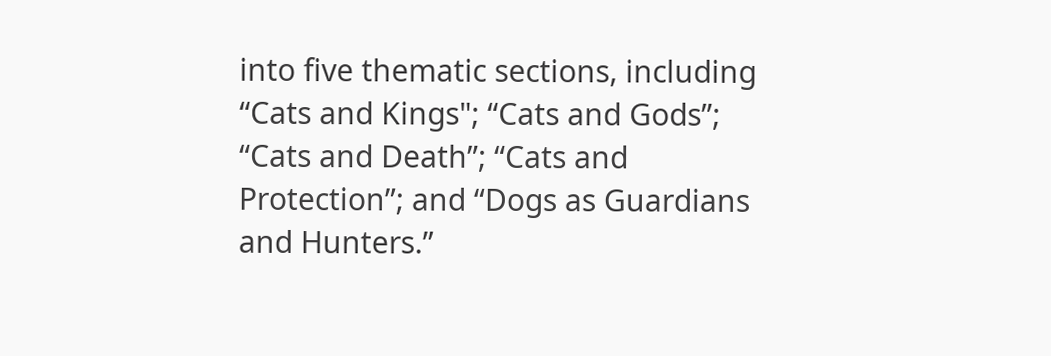into five thematic sections, including “Cats and Kings"; “Cats and Gods”; “Cats and Death”; “Cats and Protection”; and “Dogs as Guardians and Hunters.”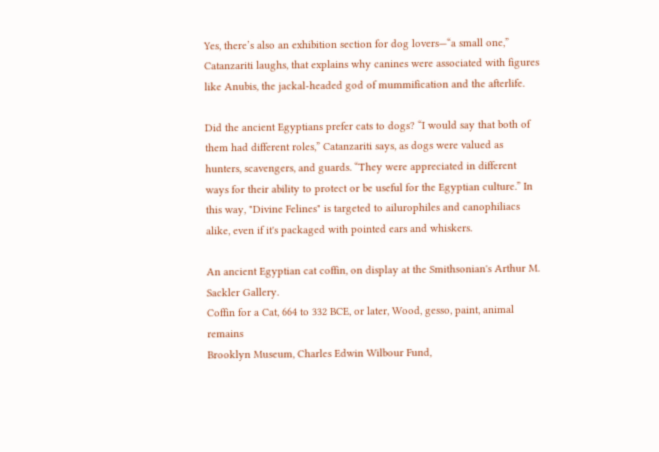Yes, there’s also an exhibition section for dog lovers—“a small one,” Catanzariti laughs, that explains why canines were associated with figures like Anubis, the jackal-headed god of mummification and the afterlife.

Did the ancient Egyptians prefer cats to dogs? “I would say that both of them had different roles,” Catanzariti says, as dogs were valued as hunters, scavengers, and guards. “They were appreciated in different ways for their ability to protect or be useful for the Egyptian culture.” In this way, "Divine Felines" is targeted to ailurophiles and canophiliacs alike, even if it's packaged with pointed ears and whiskers.

An ancient Egyptian cat coffin, on display at the Smithsonian's Arthur M. Sackler Gallery.
Coffin for a Cat, 664 to 332 BCE, or later, Wood, gesso, paint, animal remains
Brooklyn Museum, Charles Edwin Wilbour Fund,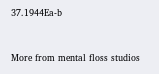37.1944Ea-b


More from mental floss studios